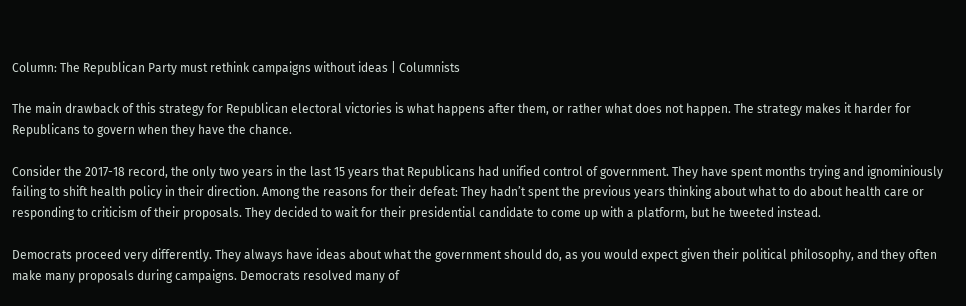Column: The Republican Party must rethink campaigns without ideas | Columnists

The main drawback of this strategy for Republican electoral victories is what happens after them, or rather what does not happen. The strategy makes it harder for Republicans to govern when they have the chance.

Consider the 2017-18 record, the only two years in the last 15 years that Republicans had unified control of government. They have spent months trying and ignominiously failing to shift health policy in their direction. Among the reasons for their defeat: They hadn’t spent the previous years thinking about what to do about health care or responding to criticism of their proposals. They decided to wait for their presidential candidate to come up with a platform, but he tweeted instead.

Democrats proceed very differently. They always have ideas about what the government should do, as you would expect given their political philosophy, and they often make many proposals during campaigns. Democrats resolved many of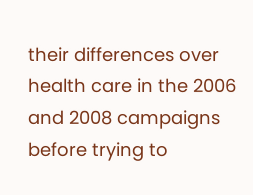their differences over health care in the 2006 and 2008 campaigns before trying to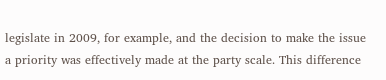legislate in 2009, for example, and the decision to make the issue a priority was effectively made at the party scale. This difference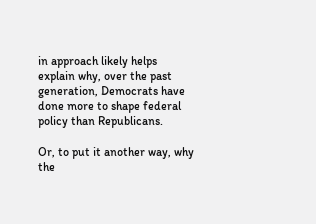in approach likely helps explain why, over the past generation, Democrats have done more to shape federal policy than Republicans.

Or, to put it another way, why the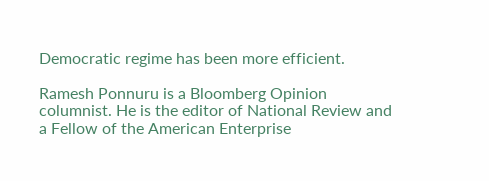Democratic regime has been more efficient.

Ramesh Ponnuru is a Bloomberg Opinion columnist. He is the editor of National Review and a Fellow of the American Enterprise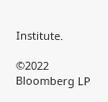Institute.

©2022 Bloomberg LP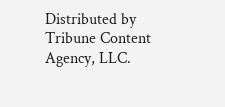Distributed by Tribune Content Agency, LLC.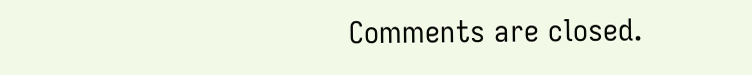Comments are closed.